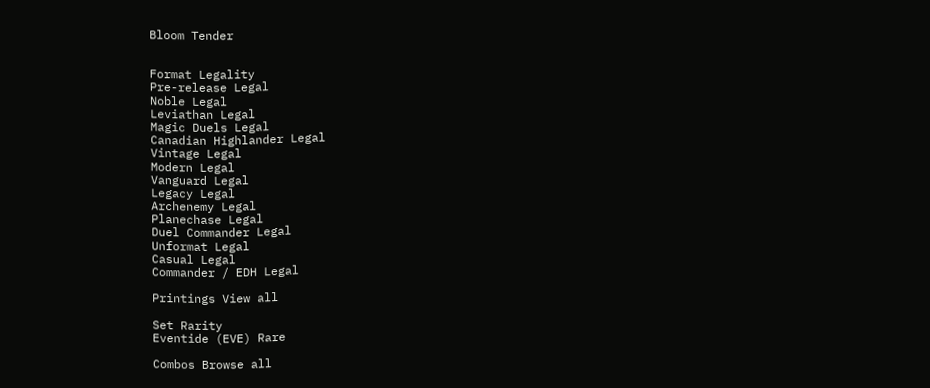Bloom Tender


Format Legality
Pre-release Legal
Noble Legal
Leviathan Legal
Magic Duels Legal
Canadian Highlander Legal
Vintage Legal
Modern Legal
Vanguard Legal
Legacy Legal
Archenemy Legal
Planechase Legal
Duel Commander Legal
Unformat Legal
Casual Legal
Commander / EDH Legal

Printings View all

Set Rarity
Eventide (EVE) Rare

Combos Browse all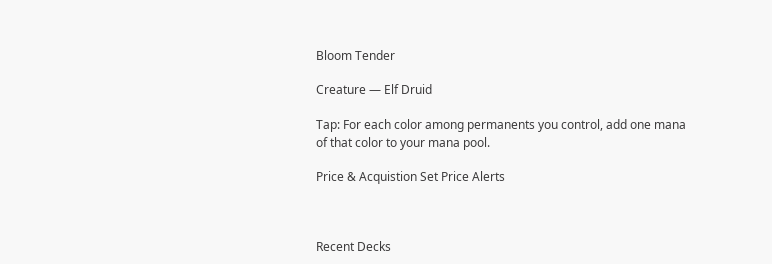Bloom Tender

Creature — Elf Druid

Tap: For each color among permanents you control, add one mana of that color to your mana pool.

Price & Acquistion Set Price Alerts



Recent Decks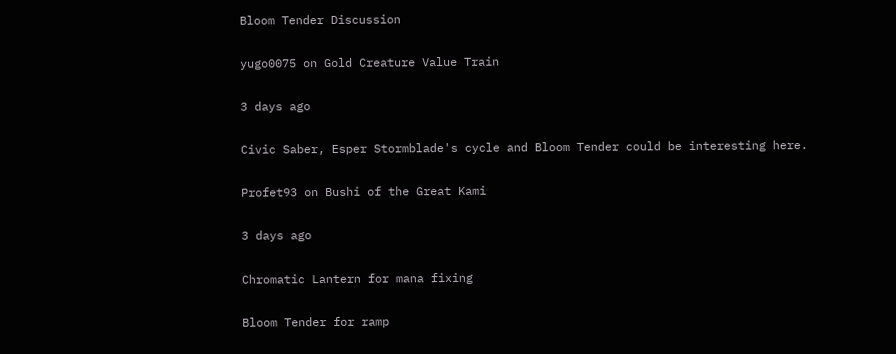Bloom Tender Discussion

yugo0075 on Gold Creature Value Train

3 days ago

Civic Saber, Esper Stormblade's cycle and Bloom Tender could be interesting here.

Profet93 on Bushi of the Great Kami

3 days ago

Chromatic Lantern for mana fixing

Bloom Tender for ramp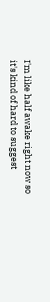I'm like half awake right now so it's kind of hard to suggest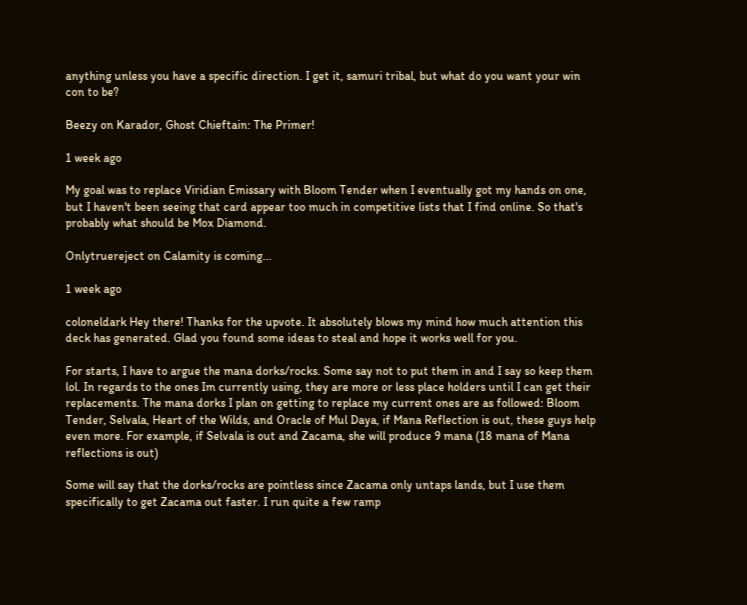anything unless you have a specific direction. I get it, samuri tribal, but what do you want your win con to be?

Beezy on Karador, Ghost Chieftain: The Primer!

1 week ago

My goal was to replace Viridian Emissary with Bloom Tender when I eventually got my hands on one, but I haven't been seeing that card appear too much in competitive lists that I find online. So that's probably what should be Mox Diamond.

Onlytruereject on Calamity is coming...

1 week ago

coloneldark Hey there! Thanks for the upvote. It absolutely blows my mind how much attention this deck has generated. Glad you found some ideas to steal and hope it works well for you.

For starts, I have to argue the mana dorks/rocks. Some say not to put them in and I say so keep them lol. In regards to the ones Im currently using, they are more or less place holders until I can get their replacements. The mana dorks I plan on getting to replace my current ones are as followed: Bloom Tender, Selvala, Heart of the Wilds, and Oracle of Mul Daya, if Mana Reflection is out, these guys help even more. For example, if Selvala is out and Zacama, she will produce 9 mana (18 mana of Mana reflections is out)

Some will say that the dorks/rocks are pointless since Zacama only untaps lands, but I use them specifically to get Zacama out faster. I run quite a few ramp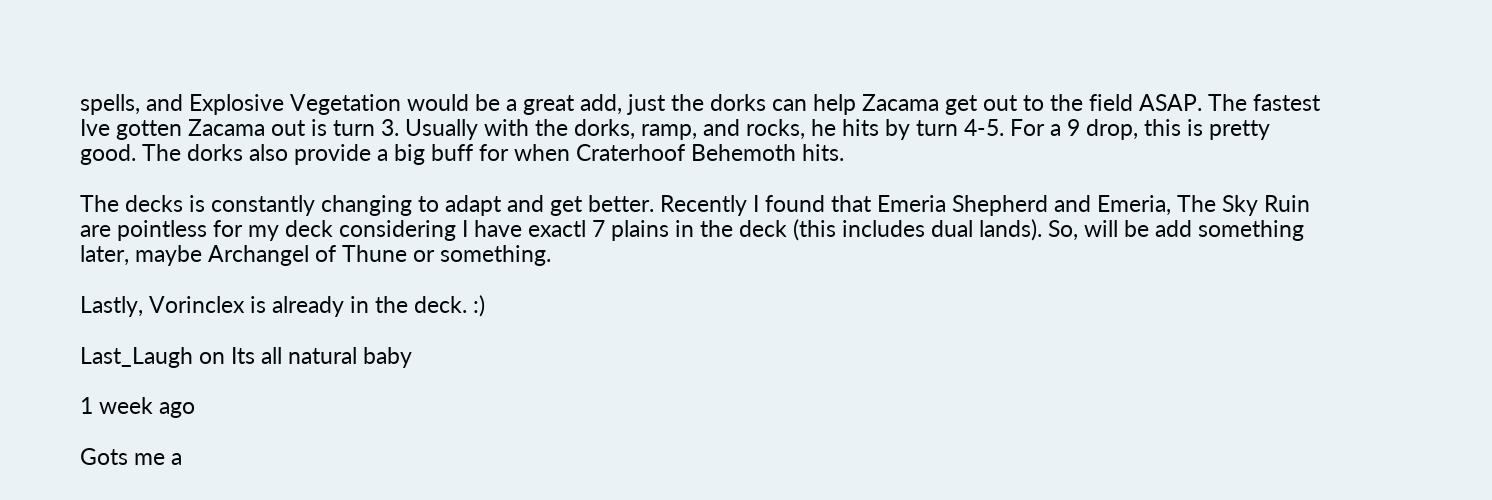spells, and Explosive Vegetation would be a great add, just the dorks can help Zacama get out to the field ASAP. The fastest Ive gotten Zacama out is turn 3. Usually with the dorks, ramp, and rocks, he hits by turn 4-5. For a 9 drop, this is pretty good. The dorks also provide a big buff for when Craterhoof Behemoth hits.

The decks is constantly changing to adapt and get better. Recently I found that Emeria Shepherd and Emeria, The Sky Ruin are pointless for my deck considering I have exactl 7 plains in the deck (this includes dual lands). So, will be add something later, maybe Archangel of Thune or something.

Lastly, Vorinclex is already in the deck. :)

Last_Laugh on Its all natural baby

1 week ago

Gots me a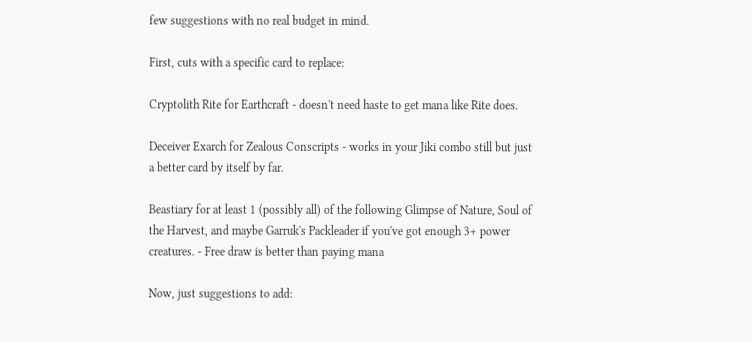few suggestions with no real budget in mind.

First, cuts with a specific card to replace:

Cryptolith Rite for Earthcraft - doesn't need haste to get mana like Rite does.

Deceiver Exarch for Zealous Conscripts - works in your Jiki combo still but just a better card by itself by far.

Beastiary for at least 1 (possibly all) of the following Glimpse of Nature, Soul of the Harvest, and maybe Garruk's Packleader if you've got enough 3+ power creatures. - Free draw is better than paying mana

Now, just suggestions to add: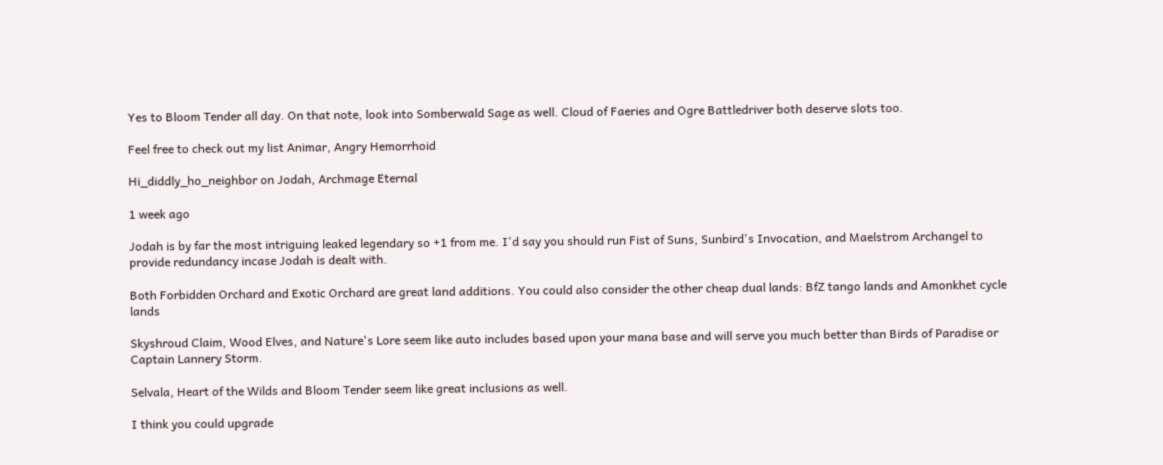Yes to Bloom Tender all day. On that note, look into Somberwald Sage as well. Cloud of Faeries and Ogre Battledriver both deserve slots too.

Feel free to check out my list Animar, Angry Hemorrhoid

Hi_diddly_ho_neighbor on Jodah, Archmage Eternal

1 week ago

Jodah is by far the most intriguing leaked legendary so +1 from me. I'd say you should run Fist of Suns, Sunbird's Invocation, and Maelstrom Archangel to provide redundancy incase Jodah is dealt with.

Both Forbidden Orchard and Exotic Orchard are great land additions. You could also consider the other cheap dual lands: BfZ tango lands and Amonkhet cycle lands

Skyshroud Claim, Wood Elves, and Nature's Lore seem like auto includes based upon your mana base and will serve you much better than Birds of Paradise or Captain Lannery Storm.

Selvala, Heart of the Wilds and Bloom Tender seem like great inclusions as well.

I think you could upgrade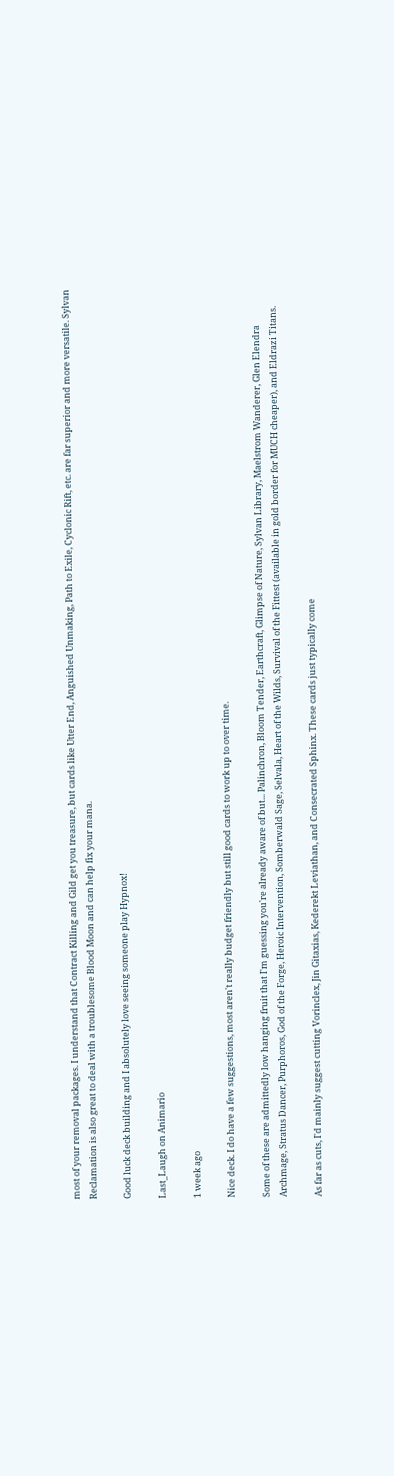most of your removal packages. I understand that Contract Killing and Gild get you treasure, but cards like Utter End, Anguished Unmaking, Path to Exile, Cyclonic Rift, etc. are far superior and more versatile. Sylvan Reclamation is also great to deal with a troublesome Blood Moon and can help fix your mana.

Good luck deck building and I absolutely love seeing someone play Hypnox!

Last_Laugh on Animario

1 week ago

Nice deck. I do have a few suggestions, most aren't really budget friendly but still good cards to work up to over time.

Some of these are admittedly low hanging fruit that I'm guessing you're already aware of but... Palinchron, Bloom Tender, Earthcraft, Glimpse of Nature, Sylvan Library, Maelstrom Wanderer, Glen Elendra Archmage, Stratus Dancer, Purphoros, God of the Forge, Heroic Intervention, Somberwald Sage, Selvala, Heart of the Wilds, Survival of the Fittest (available in gold border for MUCH cheaper), and Eldrazi Titans.

As far as cuts, I'd mainly suggest cutting Vorinclex, Jin Gitaxias, Kederekt Leviathan, and Consecrated Sphinx. These cards just typically come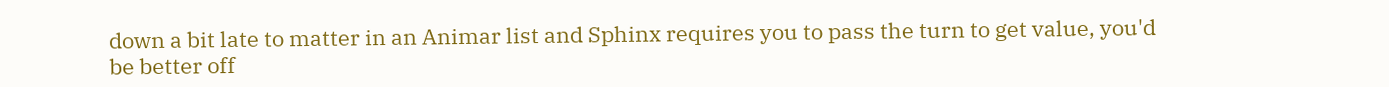down a bit late to matter in an Animar list and Sphinx requires you to pass the turn to get value, you'd be better off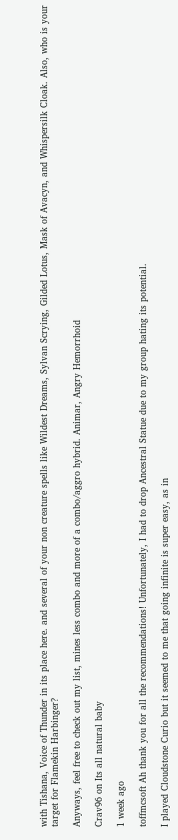with Tishana, Voice of Thunder in its place here. and several of your non creature spells like Wildest Dreams, Sylvan Scrying, Gilded Lotus, Mask of Avacyn, and Whispersilk Cloak. Also, who is your target for Flamekin Harbinger?

Anyways, feel free to check out my list, mines less combo and more of a combo/aggro hybrid. Animar, Angry Hemorrhoid

Crav96 on Its all natural baby

1 week ago

toffmcsoft Ah thank you for all the recommendations! Unfortunately, I had to drop Ancestral Statue due to my group hating its potential.

I played Cloudstone Curio but it seemed to me that going infinite is super easy, as in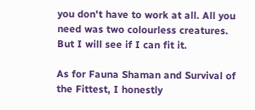you don't have to work at all. All you need was two colourless creatures. But I will see if I can fit it.

As for Fauna Shaman and Survival of the Fittest, I honestly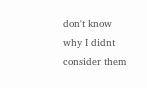don't know why I didnt consider them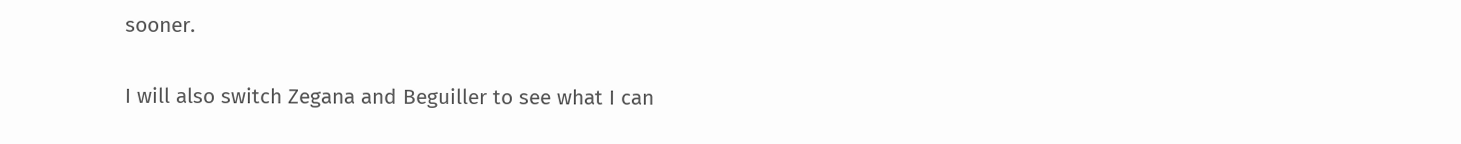sooner.

I will also switch Zegana and Beguiller to see what I can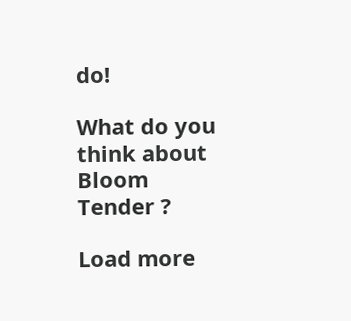do!

What do you think about Bloom Tender ?

Load more